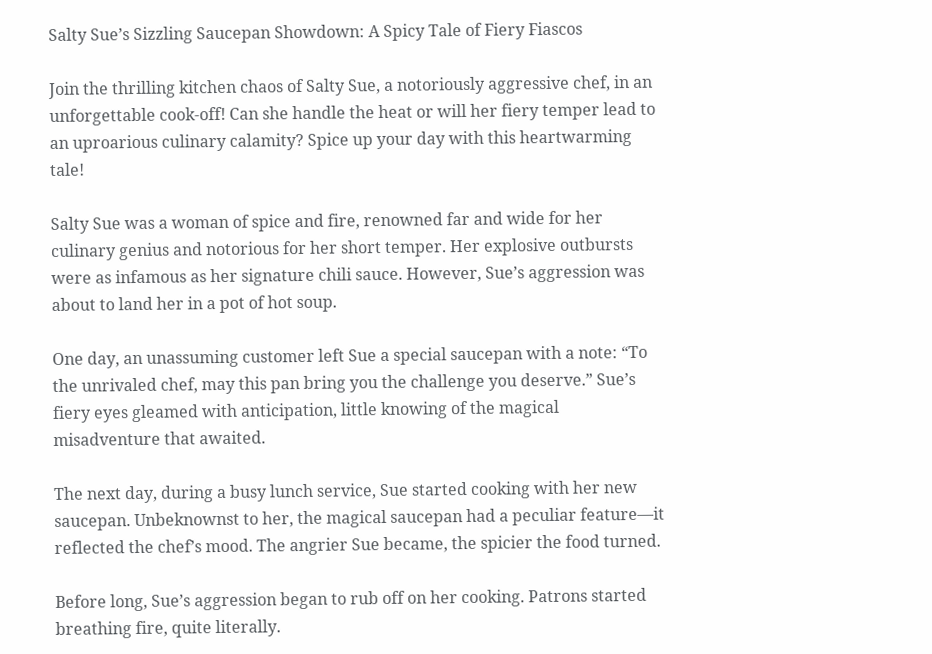Salty Sue’s Sizzling Saucepan Showdown: A Spicy Tale of Fiery Fiascos

Join the thrilling kitchen chaos of Salty Sue, a notoriously aggressive chef, in an unforgettable cook-off! Can she handle the heat or will her fiery temper lead to an uproarious culinary calamity? Spice up your day with this heartwarming tale!

Salty Sue was a woman of spice and fire, renowned far and wide for her culinary genius and notorious for her short temper. Her explosive outbursts were as infamous as her signature chili sauce. However, Sue’s aggression was about to land her in a pot of hot soup.

One day, an unassuming customer left Sue a special saucepan with a note: “To the unrivaled chef, may this pan bring you the challenge you deserve.” Sue’s fiery eyes gleamed with anticipation, little knowing of the magical misadventure that awaited.

The next day, during a busy lunch service, Sue started cooking with her new saucepan. Unbeknownst to her, the magical saucepan had a peculiar feature—it reflected the chef’s mood. The angrier Sue became, the spicier the food turned.

Before long, Sue’s aggression began to rub off on her cooking. Patrons started breathing fire, quite literally.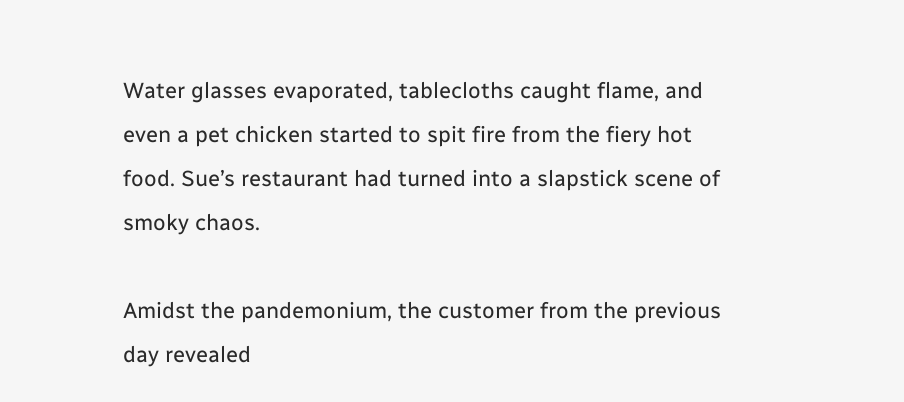Water glasses evaporated, tablecloths caught flame, and even a pet chicken started to spit fire from the fiery hot food. Sue’s restaurant had turned into a slapstick scene of smoky chaos.

Amidst the pandemonium, the customer from the previous day revealed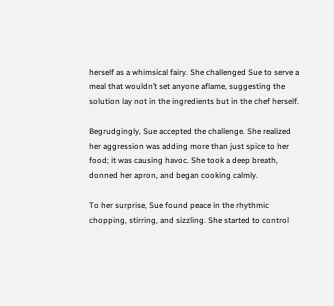herself as a whimsical fairy. She challenged Sue to serve a meal that wouldn’t set anyone aflame, suggesting the solution lay not in the ingredients but in the chef herself.

Begrudgingly, Sue accepted the challenge. She realized her aggression was adding more than just spice to her food; it was causing havoc. She took a deep breath, donned her apron, and began cooking calmly.

To her surprise, Sue found peace in the rhythmic chopping, stirring, and sizzling. She started to control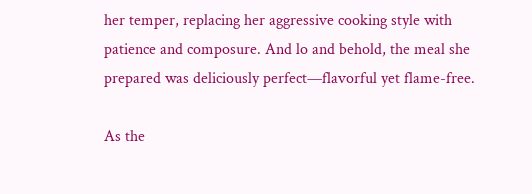her temper, replacing her aggressive cooking style with patience and composure. And lo and behold, the meal she prepared was deliciously perfect—flavorful yet flame-free.

As the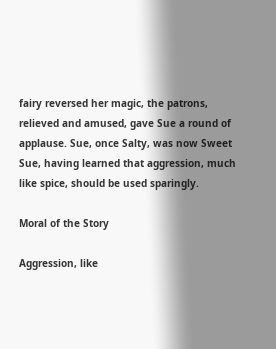fairy reversed her magic, the patrons, relieved and amused, gave Sue a round of applause. Sue, once Salty, was now Sweet Sue, having learned that aggression, much like spice, should be used sparingly.

Moral of the Story

Aggression, like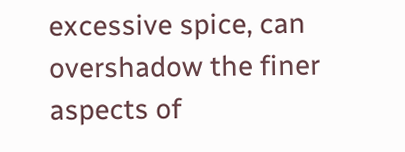excessive spice, can overshadow the finer aspects of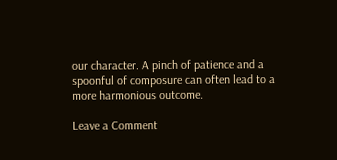our character. A pinch of patience and a spoonful of composure can often lead to a more harmonious outcome.

Leave a Comment